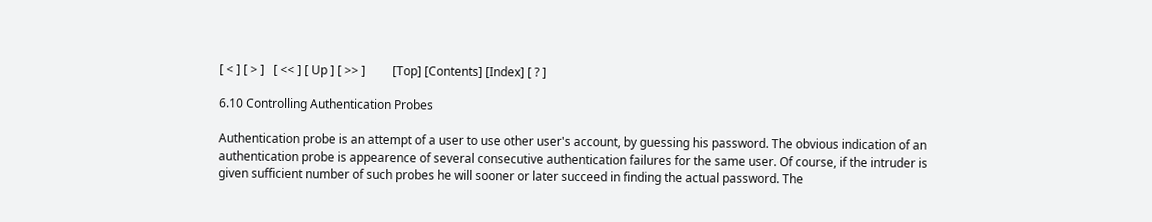[ < ] [ > ]   [ << ] [ Up ] [ >> ]         [Top] [Contents] [Index] [ ? ]

6.10 Controlling Authentication Probes

Authentication probe is an attempt of a user to use other user's account, by guessing his password. The obvious indication of an authentication probe is appearence of several consecutive authentication failures for the same user. Of course, if the intruder is given sufficient number of such probes he will sooner or later succeed in finding the actual password. The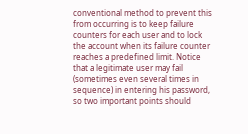conventional method to prevent this from occurring is to keep failure counters for each user and to lock the account when its failure counter reaches a predefined limit. Notice that a legitimate user may fail (sometimes even several times in sequence) in entering his password, so two important points should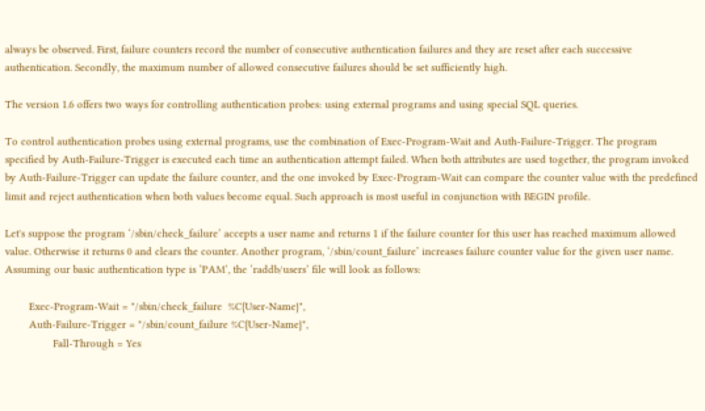always be observed. First, failure counters record the number of consecutive authentication failures and they are reset after each successive authentication. Secondly, the maximum number of allowed consecutive failures should be set sufficiently high.

The version 1.6 offers two ways for controlling authentication probes: using external programs and using special SQL queries.

To control authentication probes using external programs, use the combination of Exec-Program-Wait and Auth-Failure-Trigger. The program specified by Auth-Failure-Trigger is executed each time an authentication attempt failed. When both attributes are used together, the program invoked by Auth-Failure-Trigger can update the failure counter, and the one invoked by Exec-Program-Wait can compare the counter value with the predefined limit and reject authentication when both values become equal. Such approach is most useful in conjunction with BEGIN profile.

Let's suppose the program ‘/sbin/check_failure’ accepts a user name and returns 1 if the failure counter for this user has reached maximum allowed value. Otherwise it returns 0 and clears the counter. Another program, ‘/sbin/count_failure’ increases failure counter value for the given user name. Assuming our basic authentication type is ‘PAM’, the ‘raddb/users’ file will look as follows:

        Exec-Program-Wait = "/sbin/check_failure  %C{User-Name}",
        Auth-Failure-Trigger = "/sbin/count_failure %C{User-Name}",
                Fall-Through = Yes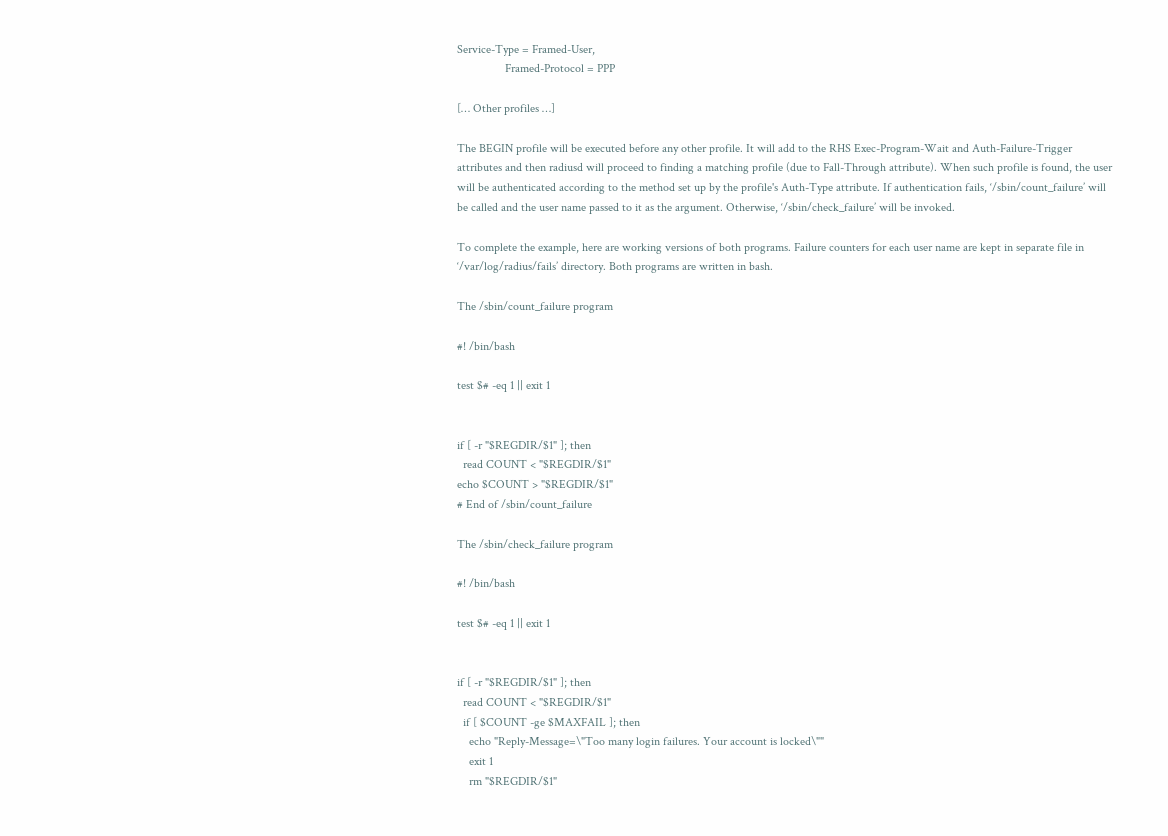Service-Type = Framed-User,
                Framed-Protocol = PPP

[… Other profiles …]

The BEGIN profile will be executed before any other profile. It will add to the RHS Exec-Program-Wait and Auth-Failure-Trigger attributes and then radiusd will proceed to finding a matching profile (due to Fall-Through attribute). When such profile is found, the user will be authenticated according to the method set up by the profile's Auth-Type attribute. If authentication fails, ‘/sbin/count_failure’ will be called and the user name passed to it as the argument. Otherwise, ‘/sbin/check_failure’ will be invoked.

To complete the example, here are working versions of both programs. Failure counters for each user name are kept in separate file in ‘/var/log/radius/fails’ directory. Both programs are written in bash.

The /sbin/count_failure program

#! /bin/bash

test $# -eq 1 || exit 1


if [ -r "$REGDIR/$1" ]; then
  read COUNT < "$REGDIR/$1"
echo $COUNT > "$REGDIR/$1"
# End of /sbin/count_failure

The /sbin/check_failure program

#! /bin/bash

test $# -eq 1 || exit 1


if [ -r "$REGDIR/$1" ]; then
  read COUNT < "$REGDIR/$1"
  if [ $COUNT -ge $MAXFAIL ]; then
    echo "Reply-Message=\"Too many login failures. Your account is locked\""
    exit 1
    rm "$REGDIR/$1"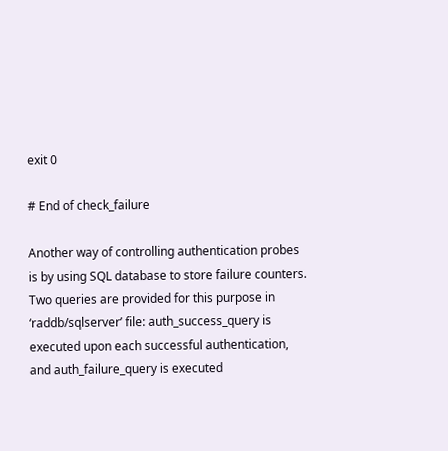exit 0

# End of check_failure

Another way of controlling authentication probes is by using SQL database to store failure counters. Two queries are provided for this purpose in ‘raddb/sqlserver’ file: auth_success_query is executed upon each successful authentication, and auth_failure_query is executed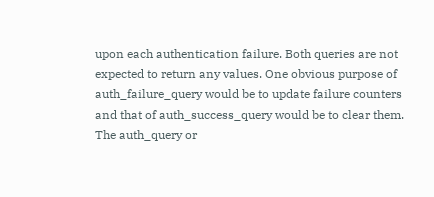upon each authentication failure. Both queries are not expected to return any values. One obvious purpose of auth_failure_query would be to update failure counters and that of auth_success_query would be to clear them. The auth_query or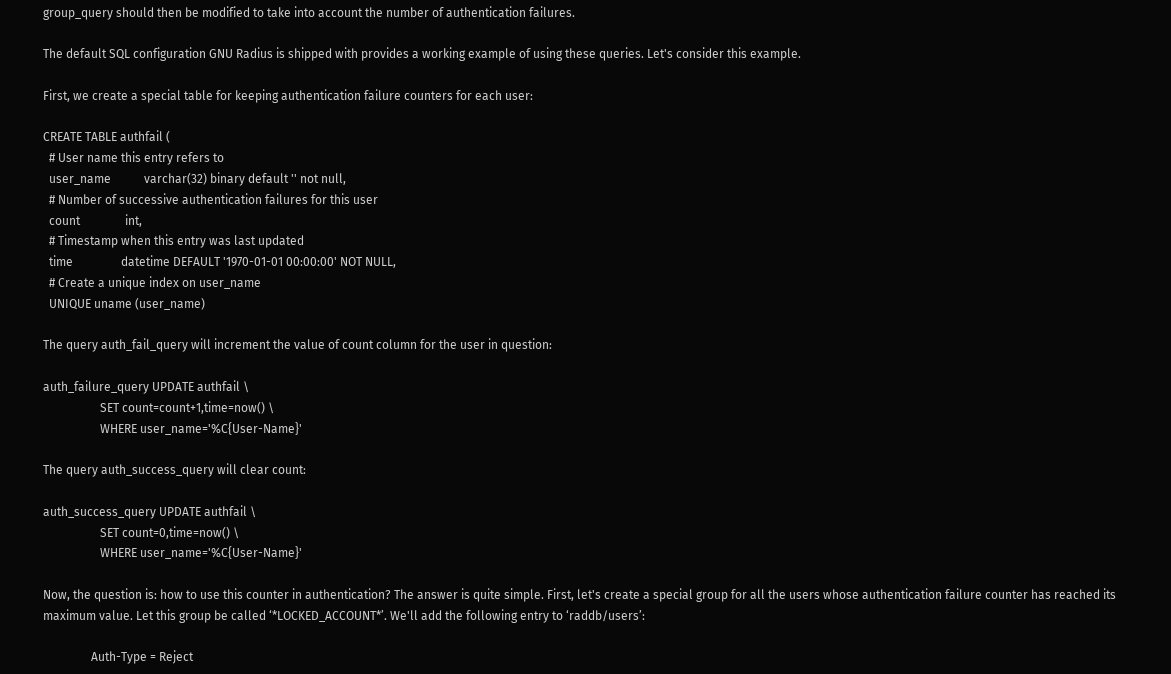group_query should then be modified to take into account the number of authentication failures.

The default SQL configuration GNU Radius is shipped with provides a working example of using these queries. Let's consider this example.

First, we create a special table for keeping authentication failure counters for each user:

CREATE TABLE authfail (
  # User name this entry refers to
  user_name           varchar(32) binary default '' not null,
  # Number of successive authentication failures for this user
  count               int,
  # Timestamp when this entry was last updated
  time                datetime DEFAULT '1970-01-01 00:00:00' NOT NULL,
  # Create a unique index on user_name
  UNIQUE uname (user_name)

The query auth_fail_query will increment the value of count column for the user in question:

auth_failure_query UPDATE authfail \
                   SET count=count+1,time=now() \
                   WHERE user_name='%C{User-Name}'

The query auth_success_query will clear count:

auth_success_query UPDATE authfail \
                   SET count=0,time=now() \
                   WHERE user_name='%C{User-Name}'

Now, the question is: how to use this counter in authentication? The answer is quite simple. First, let's create a special group for all the users whose authentication failure counter has reached its maximum value. Let this group be called ‘*LOCKED_ACCOUNT*’. We'll add the following entry to ‘raddb/users’:

                Auth-Type = Reject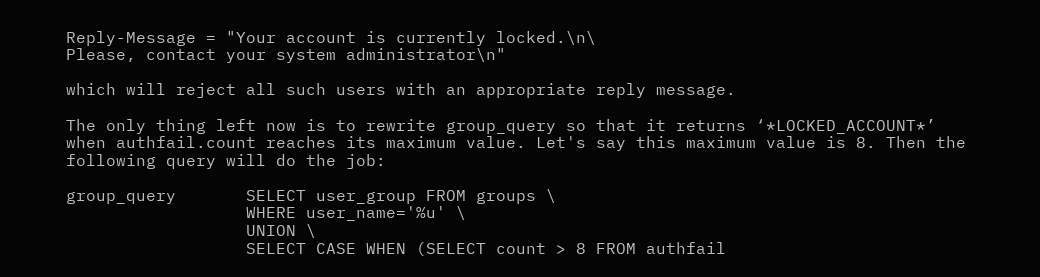Reply-Message = "Your account is currently locked.\n\
Please, contact your system administrator\n"

which will reject all such users with an appropriate reply message.

The only thing left now is to rewrite group_query so that it returns ‘*LOCKED_ACCOUNT*’ when authfail.count reaches its maximum value. Let's say this maximum value is 8. Then the following query will do the job:

group_query       SELECT user_group FROM groups \
                  WHERE user_name='%u' \
                  UNION \
                  SELECT CASE WHEN (SELECT count > 8 FROM authfail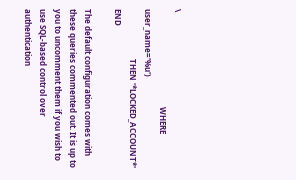\
                                                 WHERE user_name='%u')
                         THEN '*LOCKED_ACCOUNT*' END

The default configuration comes with these queries commented out. It is up to you to uncomment them if you wish to use SQL-based control over authentication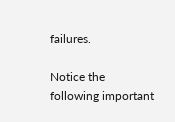failures.

Notice the following important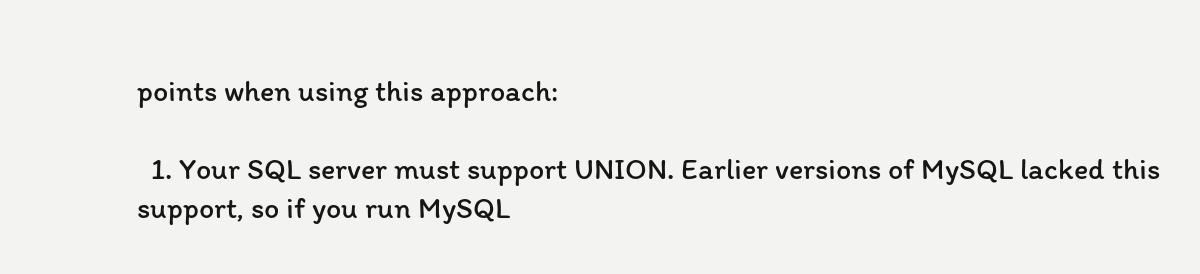points when using this approach:

  1. Your SQL server must support UNION. Earlier versions of MySQL lacked this support, so if you run MySQL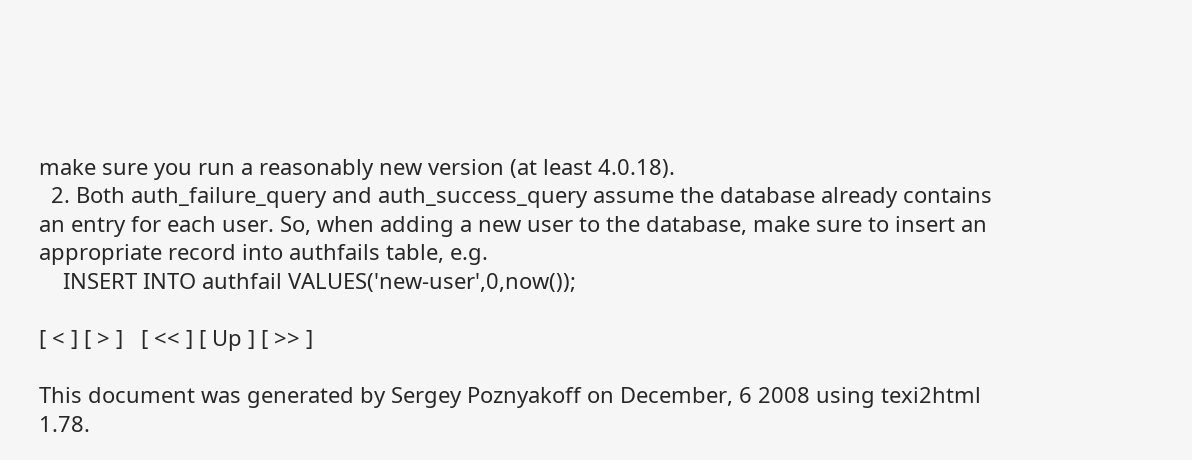make sure you run a reasonably new version (at least 4.0.18).
  2. Both auth_failure_query and auth_success_query assume the database already contains an entry for each user. So, when adding a new user to the database, make sure to insert an appropriate record into authfails table, e.g.
    INSERT INTO authfail VALUES('new-user',0,now());

[ < ] [ > ]   [ << ] [ Up ] [ >> ]

This document was generated by Sergey Poznyakoff on December, 6 2008 using texi2html 1.78.